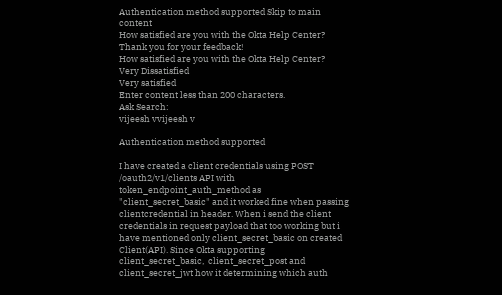Authentication method supported Skip to main content
How satisfied are you with the Okta Help Center?
Thank you for your feedback!
How satisfied are you with the Okta Help Center?
Very Dissatisfied
Very satisfied
Enter content less than 200 characters.
Ask Search:
vijeesh vvijeesh v

Authentication method supported

I have created a client credentials using POST /oauth2/v1/clients API with token_endpoint_auth_method as "client_secret_basic" and it worked fine when passing clientcredential in header. When i send the client credentials in request payload that too working but i have mentioned only client_secret_basic on created Client(API). Since Okta supporting client_secret_basic,  client_secret_post and client_secret_jwt how it determining which auth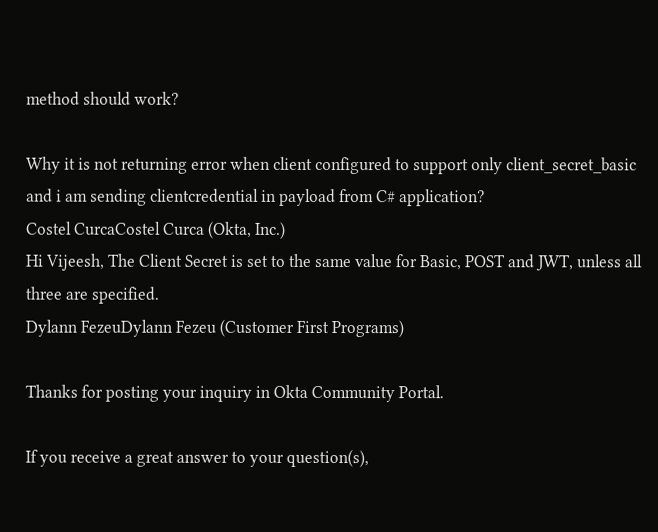method should work?

Why it is not returning error when client configured to support only client_secret_basic and i am sending clientcredential in payload from C# application?
Costel CurcaCostel Curca (Okta, Inc.)
Hi Vijeesh, The Client Secret is set to the same value for Basic, POST and JWT, unless all three are specified.
Dylann FezeuDylann Fezeu (Customer First Programs)

Thanks for posting your inquiry in Okta Community Portal.

If you receive a great answer to your question(s),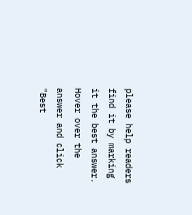please help readers find it by marking it the best answer. Hover over the answer and click "Best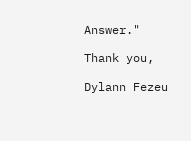Answer."

Thank you,

Dylann Fezeu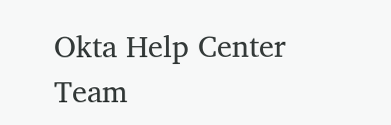Okta Help Center Team